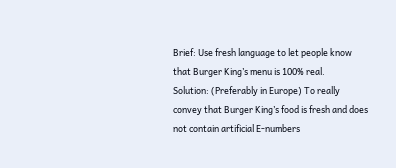Brief: Use fresh language to let people know that Burger King’s menu is 100% real.
Solution: (Preferably in Europe) To really convey that Burger King’s food is fresh and does not contain artificial E-numbers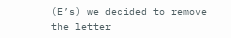(E’s) we decided to remove the letter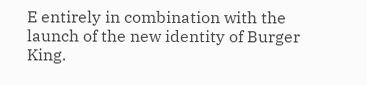E entirely in combination with the launch of the new identity of Burger King.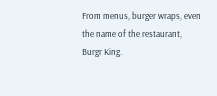From menus, burger wraps, even the name of the restaurant, Burgr King.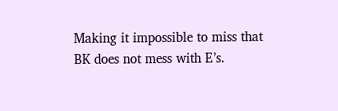Making it impossible to miss that BK does not mess with E’s.